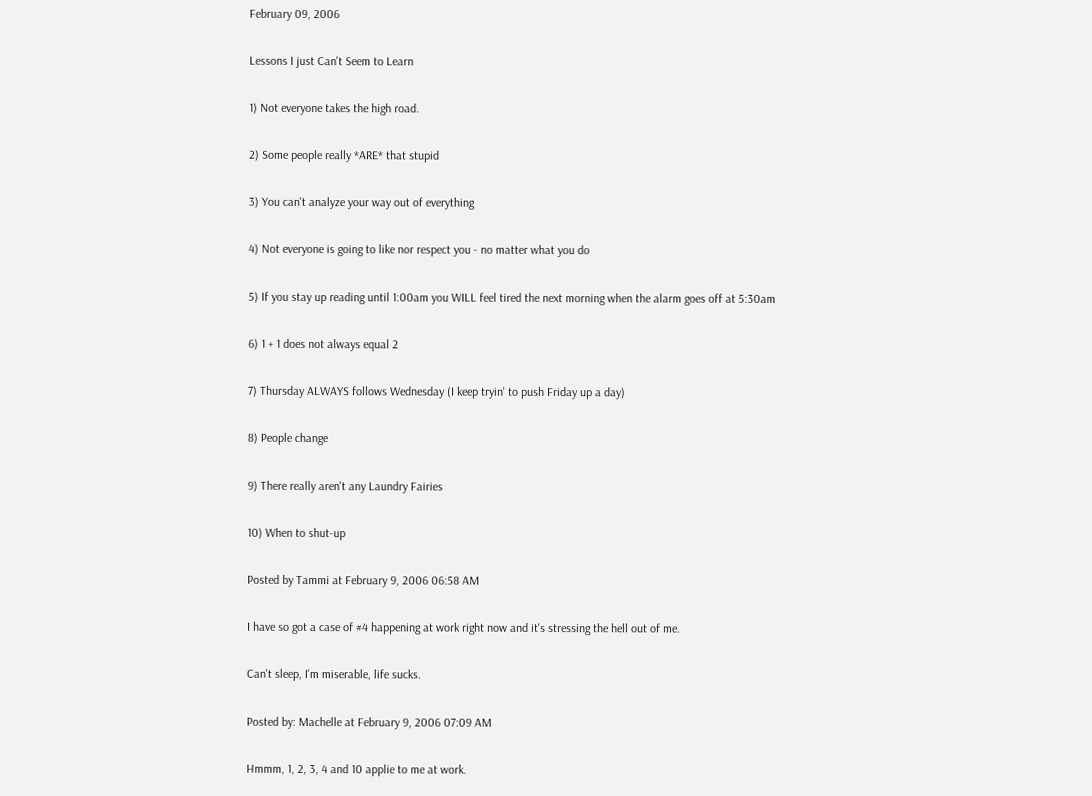February 09, 2006

Lessons I just Can't Seem to Learn

1) Not everyone takes the high road.

2) Some people really *ARE* that stupid

3) You can't analyze your way out of everything

4) Not everyone is going to like nor respect you - no matter what you do

5) If you stay up reading until 1:00am you WILL feel tired the next morning when the alarm goes off at 5:30am

6) 1 + 1 does not always equal 2

7) Thursday ALWAYS follows Wednesday (I keep tryin' to push Friday up a day)

8) People change

9) There really aren't any Laundry Fairies

10) When to shut-up

Posted by Tammi at February 9, 2006 06:58 AM

I have so got a case of #4 happening at work right now and it's stressing the hell out of me.

Can't sleep, I'm miserable, life sucks.

Posted by: Machelle at February 9, 2006 07:09 AM

Hmmm, 1, 2, 3, 4 and 10 applie to me at work.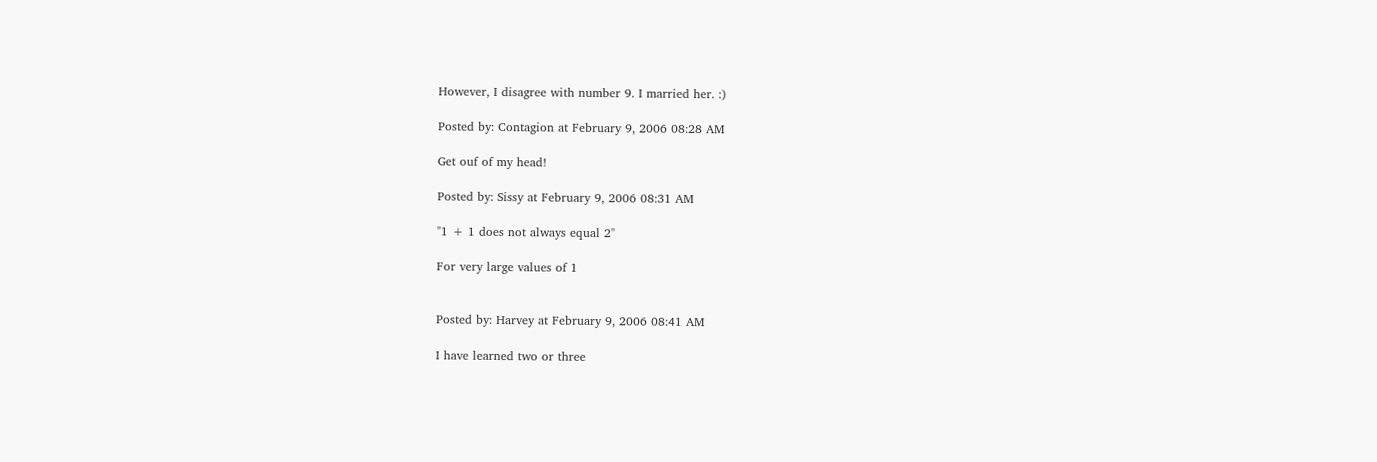However, I disagree with number 9. I married her. :)

Posted by: Contagion at February 9, 2006 08:28 AM

Get ouf of my head!

Posted by: Sissy at February 9, 2006 08:31 AM

"1 + 1 does not always equal 2"

For very large values of 1


Posted by: Harvey at February 9, 2006 08:41 AM

I have learned two or three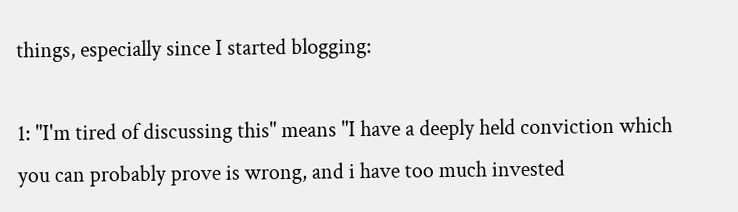things, especially since I started blogging:

1: "I'm tired of discussing this" means "I have a deeply held conviction which you can probably prove is wrong, and i have too much invested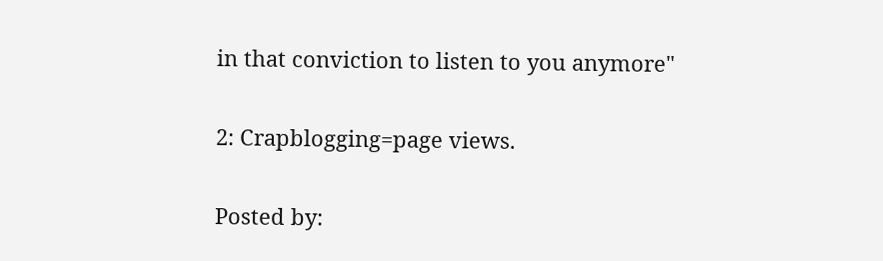in that conviction to listen to you anymore"

2: Crapblogging=page views.

Posted by: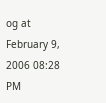og at February 9, 2006 08:28 PM